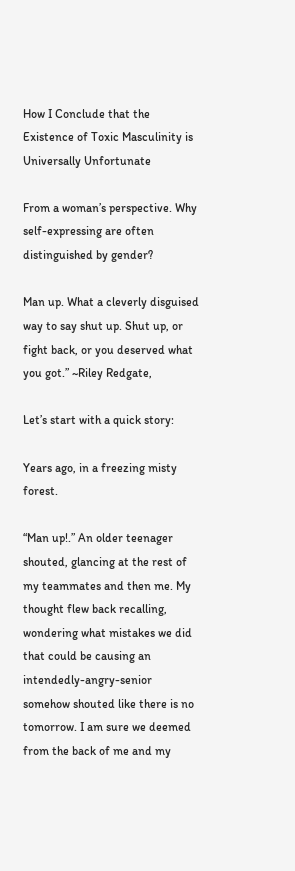How I Conclude that the Existence of Toxic Masculinity is Universally Unfortunate

From a woman’s perspective. Why self-expressing are often distinguished by gender?

Man up. What a cleverly disguised way to say shut up. Shut up, or fight back, or you deserved what you got.” ~Riley Redgate,

Let’s start with a quick story:

Years ago, in a freezing misty forest.

“Man up!.” An older teenager shouted, glancing at the rest of my teammates and then me. My thought flew back recalling, wondering what mistakes we did that could be causing an intendedly-angry-senior somehow shouted like there is no tomorrow. I am sure we deemed from the back of me and my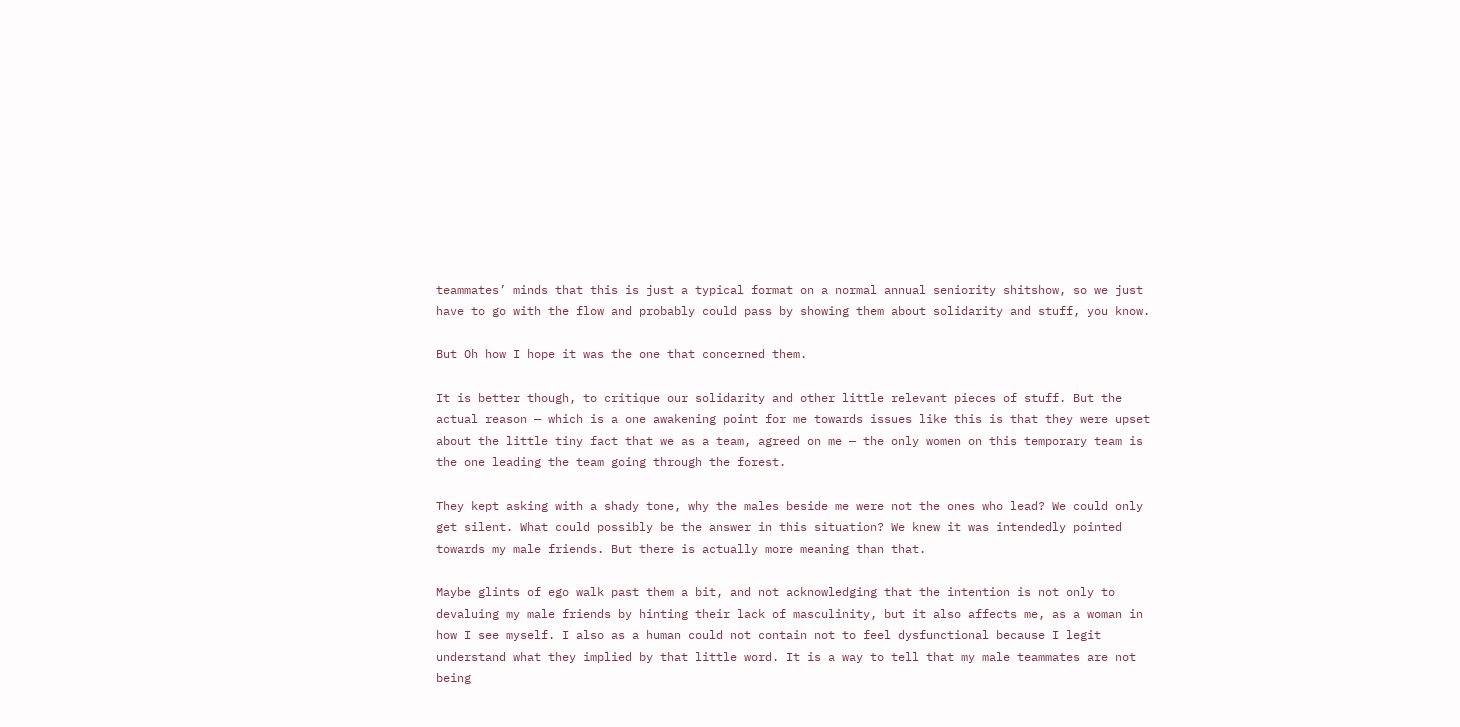teammates’ minds that this is just a typical format on a normal annual seniority shitshow, so we just have to go with the flow and probably could pass by showing them about solidarity and stuff, you know.

But Oh how I hope it was the one that concerned them.

It is better though, to critique our solidarity and other little relevant pieces of stuff. But the actual reason — which is a one awakening point for me towards issues like this is that they were upset about the little tiny fact that we as a team, agreed on me — the only women on this temporary team is the one leading the team going through the forest.

They kept asking with a shady tone, why the males beside me were not the ones who lead? We could only get silent. What could possibly be the answer in this situation? We knew it was intendedly pointed towards my male friends. But there is actually more meaning than that.

Maybe glints of ego walk past them a bit, and not acknowledging that the intention is not only to devaluing my male friends by hinting their lack of masculinity, but it also affects me, as a woman in how I see myself. I also as a human could not contain not to feel dysfunctional because I legit understand what they implied by that little word. It is a way to tell that my male teammates are not being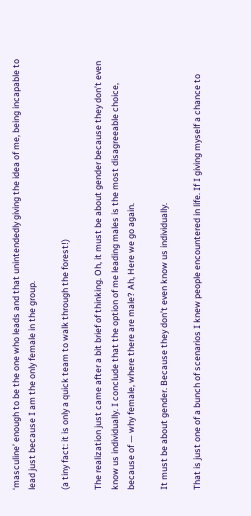‘masculine’ enough to be the one who leads and that unintendedly giving the idea of me, being incapable to lead just because I am the only female in the group.

(a tiny fact: it is only a quick team to walk through the forest!)

The realization just came after a bit brief of thinking. Oh, it must be about gender because they don’t even know us individually. I conclude that the option of me leading males is the most disagreeable choice, because of — why female, where there are male? Ah, Here we go again.

It must be about gender. Because they don’t even know us individually.

That is just one of a bunch of scenarios I knew people encountered in life. If I giving myself a chance to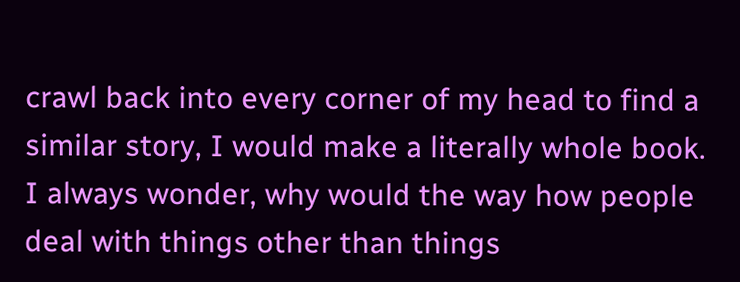crawl back into every corner of my head to find a similar story, I would make a literally whole book. I always wonder, why would the way how people deal with things other than things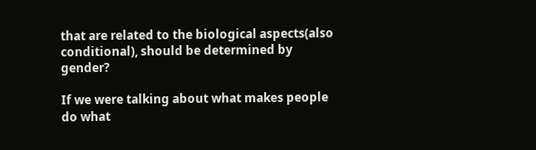that are related to the biological aspects(also conditional), should be determined by gender?

If we were talking about what makes people do what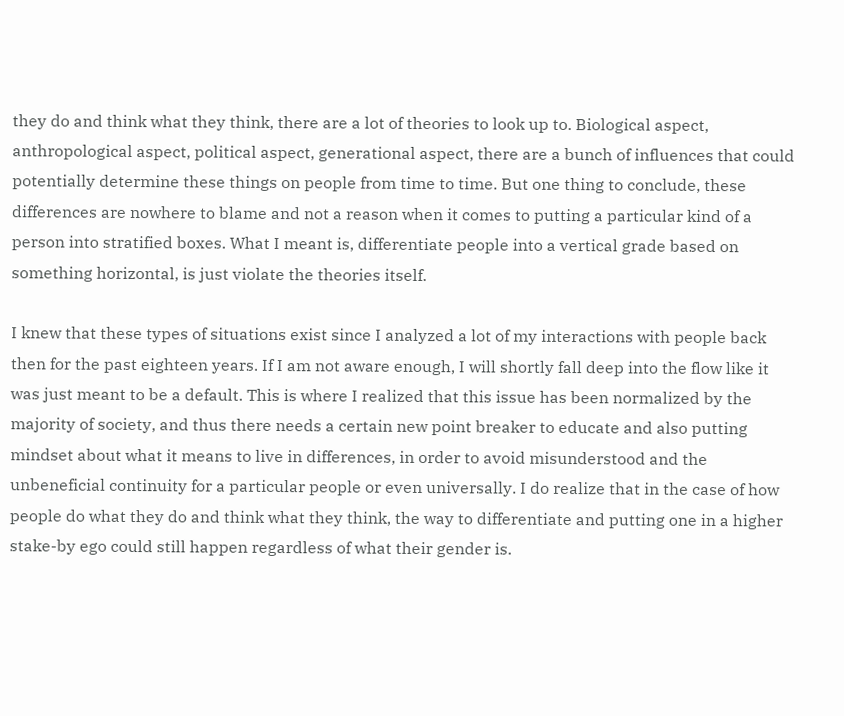they do and think what they think, there are a lot of theories to look up to. Biological aspect, anthropological aspect, political aspect, generational aspect, there are a bunch of influences that could potentially determine these things on people from time to time. But one thing to conclude, these differences are nowhere to blame and not a reason when it comes to putting a particular kind of a person into stratified boxes. What I meant is, differentiate people into a vertical grade based on something horizontal, is just violate the theories itself.

I knew that these types of situations exist since I analyzed a lot of my interactions with people back then for the past eighteen years. If I am not aware enough, I will shortly fall deep into the flow like it was just meant to be a default. This is where I realized that this issue has been normalized by the majority of society, and thus there needs a certain new point breaker to educate and also putting mindset about what it means to live in differences, in order to avoid misunderstood and the unbeneficial continuity for a particular people or even universally. I do realize that in the case of how people do what they do and think what they think, the way to differentiate and putting one in a higher stake-by ego could still happen regardless of what their gender is.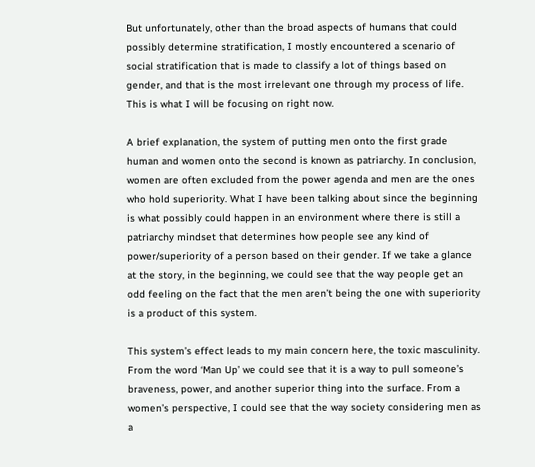But unfortunately, other than the broad aspects of humans that could possibly determine stratification, I mostly encountered a scenario of social stratification that is made to classify a lot of things based on gender, and that is the most irrelevant one through my process of life. This is what I will be focusing on right now.

A brief explanation, the system of putting men onto the first grade human and women onto the second is known as patriarchy. In conclusion, women are often excluded from the power agenda and men are the ones who hold superiority. What I have been talking about since the beginning is what possibly could happen in an environment where there is still a patriarchy mindset that determines how people see any kind of power/superiority of a person based on their gender. If we take a glance at the story, in the beginning, we could see that the way people get an odd feeling on the fact that the men aren’t being the one with superiority is a product of this system.

This system’s effect leads to my main concern here, the toxic masculinity. From the word ‘Man Up’ we could see that it is a way to pull someone’s braveness, power, and another superior thing into the surface. From a women’s perspective, I could see that the way society considering men as a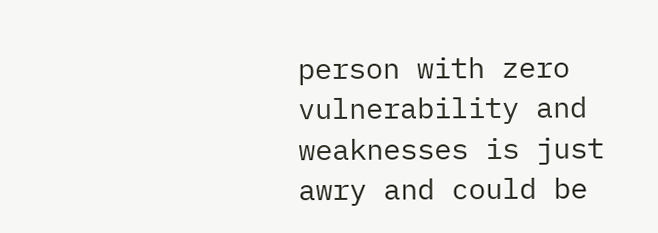person with zero vulnerability and weaknesses is just awry and could be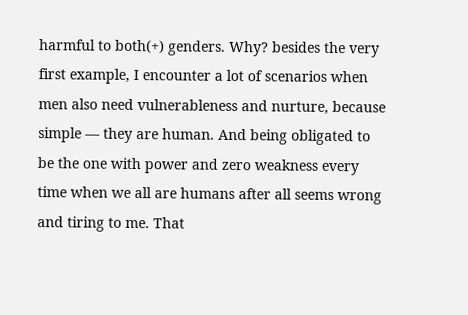harmful to both(+) genders. Why? besides the very first example, I encounter a lot of scenarios when men also need vulnerableness and nurture, because simple — they are human. And being obligated to be the one with power and zero weakness every time when we all are humans after all seems wrong and tiring to me. That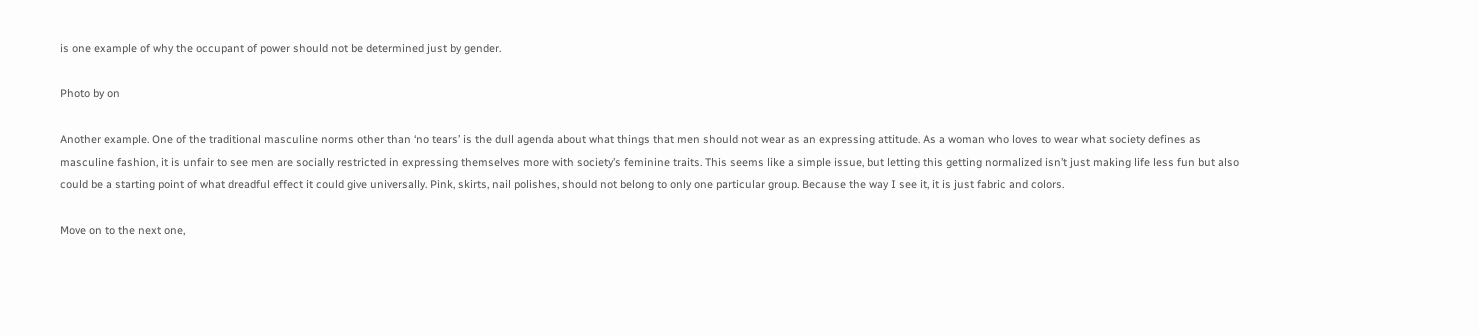is one example of why the occupant of power should not be determined just by gender.

Photo by on

Another example. One of the traditional masculine norms other than ‘no tears’ is the dull agenda about what things that men should not wear as an expressing attitude. As a woman who loves to wear what society defines as masculine fashion, it is unfair to see men are socially restricted in expressing themselves more with society’s feminine traits. This seems like a simple issue, but letting this getting normalized isn’t just making life less fun but also could be a starting point of what dreadful effect it could give universally. Pink, skirts, nail polishes, should not belong to only one particular group. Because the way I see it, it is just fabric and colors.

Move on to the next one,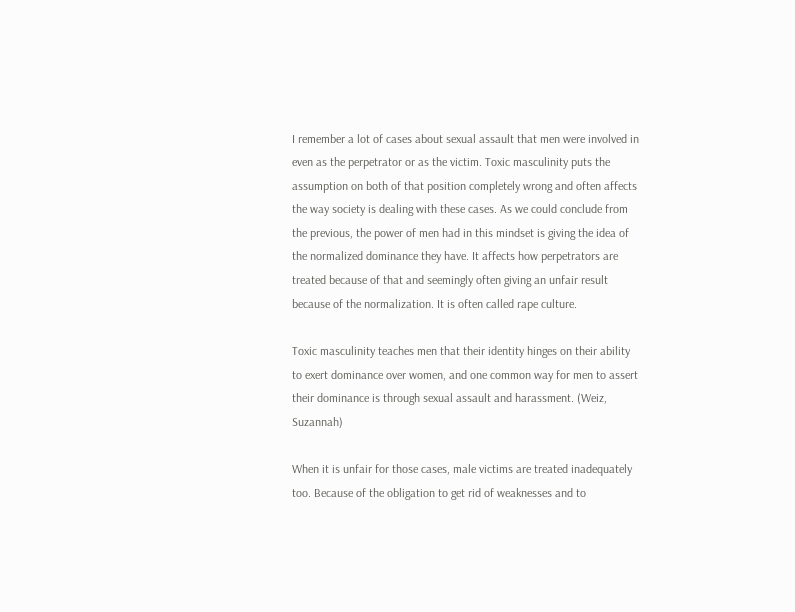I remember a lot of cases about sexual assault that men were involved in even as the perpetrator or as the victim. Toxic masculinity puts the assumption on both of that position completely wrong and often affects the way society is dealing with these cases. As we could conclude from the previous, the power of men had in this mindset is giving the idea of the normalized dominance they have. It affects how perpetrators are treated because of that and seemingly often giving an unfair result because of the normalization. It is often called rape culture.

Toxic masculinity teaches men that their identity hinges on their ability to exert dominance over women, and one common way for men to assert their dominance is through sexual assault and harassment. (Weiz, Suzannah)

When it is unfair for those cases, male victims are treated inadequately too. Because of the obligation to get rid of weaknesses and to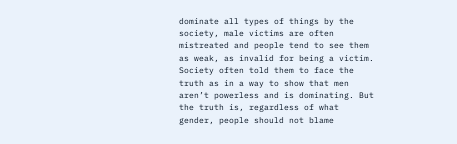dominate all types of things by the society, male victims are often mistreated and people tend to see them as weak, as invalid for being a victim. Society often told them to face the truth as in a way to show that men aren’t powerless and is dominating. But the truth is, regardless of what gender, people should not blame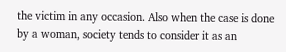the victim in any occasion. Also when the case is done by a woman, society tends to consider it as an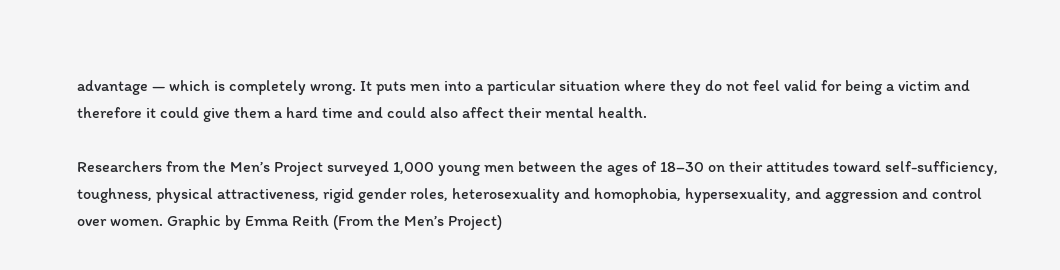advantage — which is completely wrong. It puts men into a particular situation where they do not feel valid for being a victim and therefore it could give them a hard time and could also affect their mental health.

Researchers from the Men’s Project surveyed 1,000 young men between the ages of 18–30 on their attitudes toward self-sufficiency, toughness, physical attractiveness, rigid gender roles, heterosexuality and homophobia, hypersexuality, and aggression and control over women. Graphic by Emma Reith (From the Men’s Project)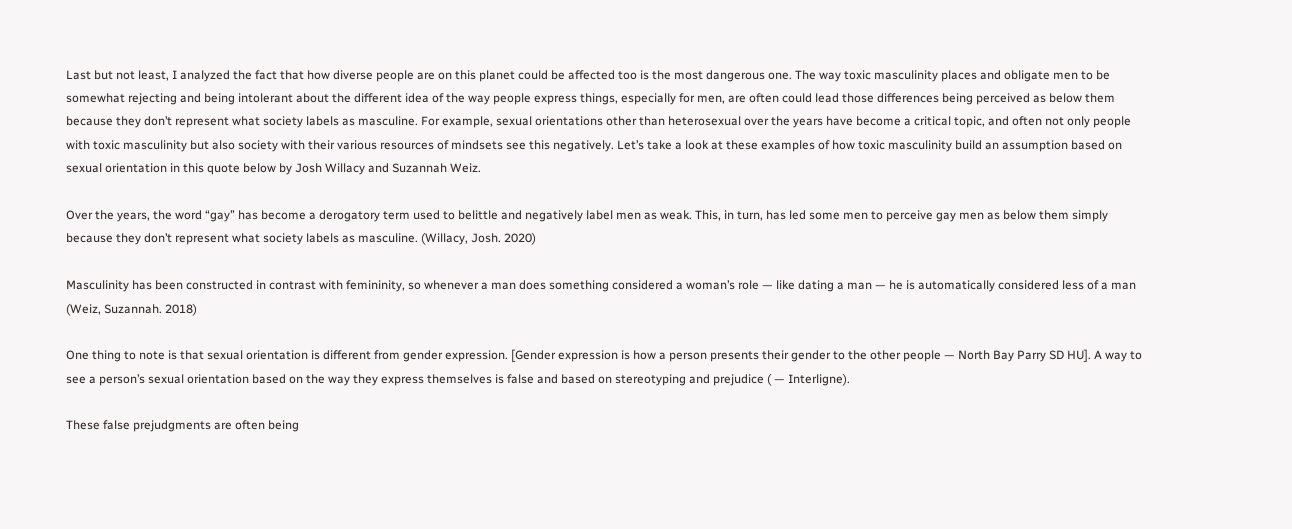Last but not least, I analyzed the fact that how diverse people are on this planet could be affected too is the most dangerous one. The way toxic masculinity places and obligate men to be somewhat rejecting and being intolerant about the different idea of the way people express things, especially for men, are often could lead those differences being perceived as below them because they don’t represent what society labels as masculine. For example, sexual orientations other than heterosexual over the years have become a critical topic, and often not only people with toxic masculinity but also society with their various resources of mindsets see this negatively. Let’s take a look at these examples of how toxic masculinity build an assumption based on sexual orientation in this quote below by Josh Willacy and Suzannah Weiz.

Over the years, the word “gay” has become a derogatory term used to belittle and negatively label men as weak. This, in turn, has led some men to perceive gay men as below them simply because they don’t represent what society labels as masculine. (Willacy, Josh. 2020)

Masculinity has been constructed in contrast with femininity, so whenever a man does something considered a woman’s role — like dating a man — he is automatically considered less of a man (Weiz, Suzannah. 2018)

One thing to note is that sexual orientation is different from gender expression. [Gender expression is how a person presents their gender to the other people — North Bay Parry SD HU]. A way to see a person’s sexual orientation based on the way they express themselves is false and based on stereotyping and prejudice ( — Interligne).

These false prejudgments are often being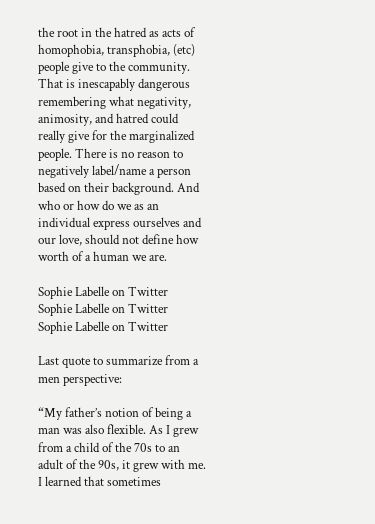the root in the hatred as acts of homophobia, transphobia, (etc) people give to the community. That is inescapably dangerous remembering what negativity, animosity, and hatred could really give for the marginalized people. There is no reason to negatively label/name a person based on their background. And who or how do we as an individual express ourselves and our love, should not define how worth of a human we are.

Sophie Labelle on Twitter
Sophie Labelle on Twitter
Sophie Labelle on Twitter

Last quote to summarize from a men perspective:

“My father’s notion of being a man was also flexible. As I grew from a child of the 70s to an adult of the 90s, it grew with me. I learned that sometimes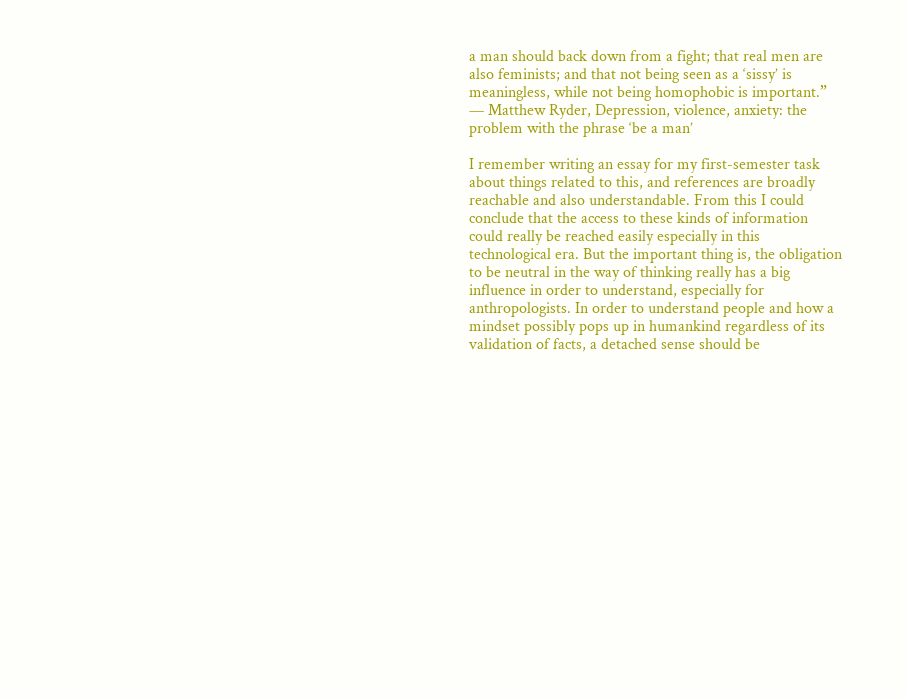a man should back down from a fight; that real men are also feminists; and that not being seen as a ‘sissy’ is meaningless, while not being homophobic is important.” — Matthew Ryder, Depression, violence, anxiety: the problem with the phrase ‘be a man’

I remember writing an essay for my first-semester task about things related to this, and references are broadly reachable and also understandable. From this I could conclude that the access to these kinds of information could really be reached easily especially in this technological era. But the important thing is, the obligation to be neutral in the way of thinking really has a big influence in order to understand, especially for anthropologists. In order to understand people and how a mindset possibly pops up in humankind regardless of its validation of facts, a detached sense should be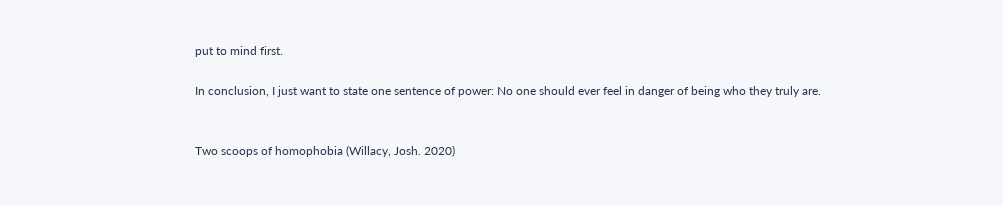put to mind first.

In conclusion, I just want to state one sentence of power: No one should ever feel in danger of being who they truly are.


Two scoops of homophobia (Willacy, Josh. 2020)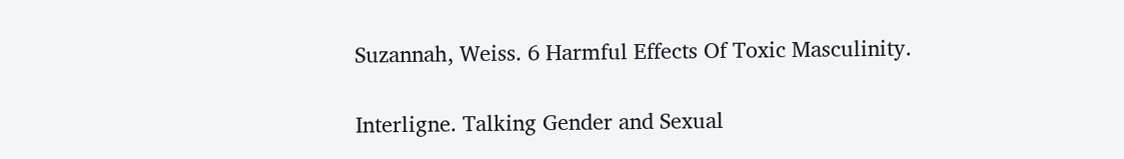Suzannah, Weiss. 6 Harmful Effects Of Toxic Masculinity.

Interligne. Talking Gender and Sexual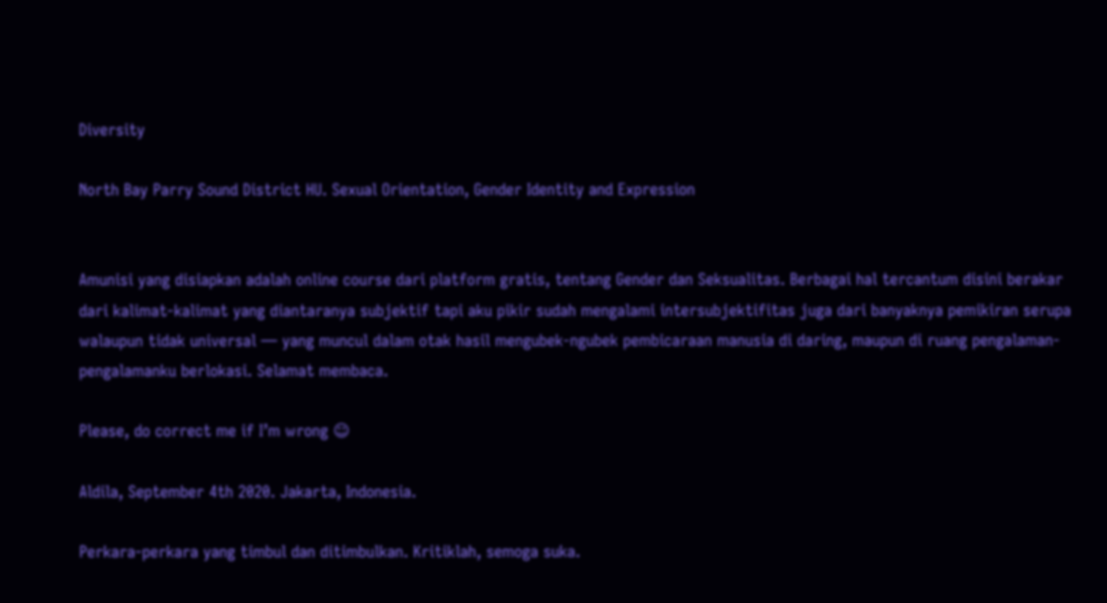Diversity

North Bay Parry Sound District HU. Sexual Orientation, Gender Identity and Expression


Amunisi yang disiapkan adalah online course dari platform gratis, tentang Gender dan Seksualitas. Berbagai hal tercantum disini berakar dari kalimat-kalimat yang diantaranya subjektif tapi aku pikir sudah mengalami intersubjektifitas juga dari banyaknya pemikiran serupa walaupun tidak universal — yang muncul dalam otak hasil mengubek-ngubek pembicaraan manusia di daring, maupun di ruang pengalaman-pengalamanku berlokasi. Selamat membaca.

Please, do correct me if I’m wrong ☺

Aldila, September 4th 2020. Jakarta, Indonesia.

Perkara-perkara yang timbul dan ditimbulkan. Kritiklah, semoga suka.